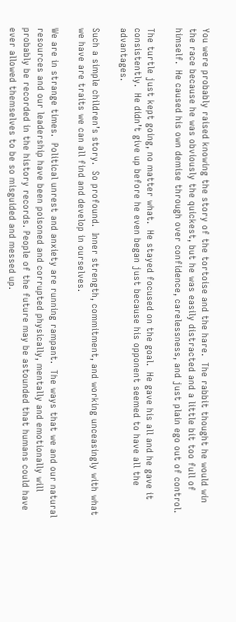You were probably raised knowing the story of the tortoise and the hare.  The rabbit thought he would win the race because he was obviously the quickest, but he was easily distracted and a little bit too full of himself.  He caused his own demise through over confidence, carelessness, and just plain ego out of control.

The turtle just kept going, no matter what.  He stayed focused on the goal.  He gave his all and he gave it consistently.  He didn’t give up before he even began just because his opponent seemed to have all the advantages.

Such a simple children’s story.  So profound.  Inner strength, commitment, and working unceasingly with what we have are traits we can all find and develop in ourselves.

We are in strange times.  Political unrest and anxiety are running rampant.  The ways that we and our natural resources and our leadership have been poisoned and corrupted physically, mentally and emotionally will probably be recorded in the history records. People of the future may be astounded that humans could have ever allowed themselves to be so misguided and messed up.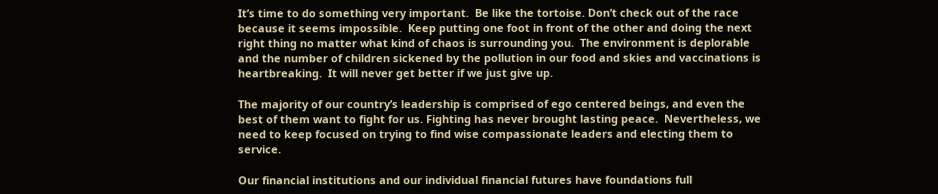It’s time to do something very important.  Be like the tortoise. Don’t check out of the race because it seems impossible.  Keep putting one foot in front of the other and doing the next right thing no matter what kind of chaos is surrounding you.  The environment is deplorable and the number of children sickened by the pollution in our food and skies and vaccinations is heartbreaking.  It will never get better if we just give up.

The majority of our country’s leadership is comprised of ego centered beings, and even the best of them want to fight for us. Fighting has never brought lasting peace.  Nevertheless, we need to keep focused on trying to find wise compassionate leaders and electing them to service.

Our financial institutions and our individual financial futures have foundations full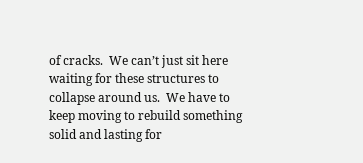of cracks.  We can’t just sit here waiting for these structures to collapse around us.  We have to keep moving to rebuild something solid and lasting for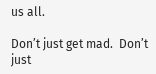us all.

Don’t just get mad.  Don’t just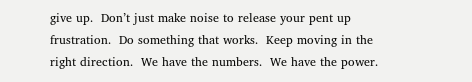give up.  Don’t just make noise to release your pent up frustration.  Do something that works.  Keep moving in the right direction.  We have the numbers.  We have the power.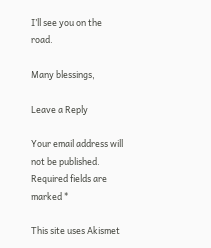I’ll see you on the road.

Many blessings,

Leave a Reply

Your email address will not be published. Required fields are marked *

This site uses Akismet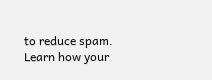to reduce spam. Learn how your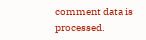comment data is processed.